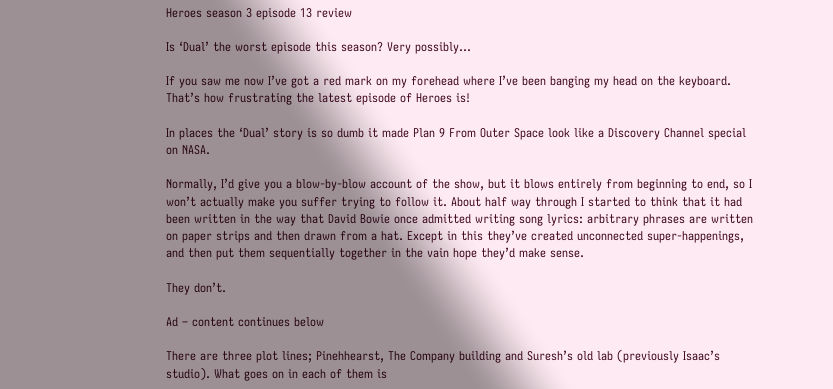Heroes season 3 episode 13 review

Is ‘Dual’ the worst episode this season? Very possibly...

If you saw me now I’ve got a red mark on my forehead where I’ve been banging my head on the keyboard. That’s how frustrating the latest episode of Heroes is!

In places the ‘Dual’ story is so dumb it made Plan 9 From Outer Space look like a Discovery Channel special on NASA.

Normally, I’d give you a blow-by-blow account of the show, but it blows entirely from beginning to end, so I won’t actually make you suffer trying to follow it. About half way through I started to think that it had been written in the way that David Bowie once admitted writing song lyrics: arbitrary phrases are written on paper strips and then drawn from a hat. Except in this they’ve created unconnected super-happenings, and then put them sequentially together in the vain hope they’d make sense.

They don’t.

Ad – content continues below

There are three plot lines; Pinehhearst, The Company building and Suresh’s old lab (previously Isaac’s studio). What goes on in each of them is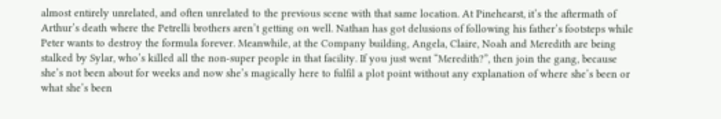almost entirely unrelated, and often unrelated to the previous scene with that same location. At Pinehearst, it’s the aftermath of Arthur’s death where the Petrelli brothers aren’t getting on well. Nathan has got delusions of following his father’s footsteps while Peter wants to destroy the formula forever. Meanwhile, at the Company building, Angela, Claire, Noah and Meredith are being stalked by Sylar, who’s killed all the non-super people in that facility. If you just went “Meredith?”, then join the gang, because she’s not been about for weeks and now she’s magically here to fulfil a plot point without any explanation of where she’s been or what she’s been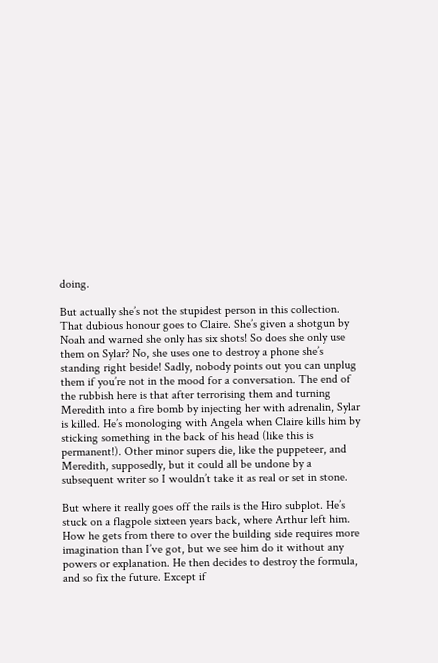doing.

But actually she’s not the stupidest person in this collection. That dubious honour goes to Claire. She’s given a shotgun by Noah and warned she only has six shots! So does she only use them on Sylar? No, she uses one to destroy a phone she’s standing right beside! Sadly, nobody points out you can unplug them if you’re not in the mood for a conversation. The end of the rubbish here is that after terrorising them and turning Meredith into a fire bomb by injecting her with adrenalin, Sylar is killed. He’s monologing with Angela when Claire kills him by sticking something in the back of his head (like this is permanent!). Other minor supers die, like the puppeteer, and Meredith, supposedly, but it could all be undone by a subsequent writer so I wouldn’t take it as real or set in stone.

But where it really goes off the rails is the Hiro subplot. He’s stuck on a flagpole sixteen years back, where Arthur left him. How he gets from there to over the building side requires more imagination than I’ve got, but we see him do it without any powers or explanation. He then decides to destroy the formula, and so fix the future. Except if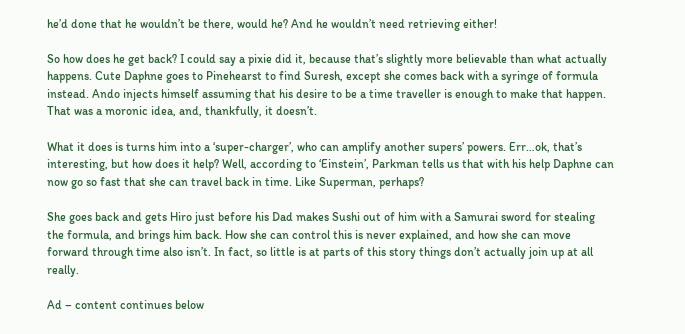he’d done that he wouldn’t be there, would he? And he wouldn’t need retrieving either!

So how does he get back? I could say a pixie did it, because that’s slightly more believable than what actually happens. Cute Daphne goes to Pinehearst to find Suresh, except she comes back with a syringe of formula instead. Ando injects himself assuming that his desire to be a time traveller is enough to make that happen. That was a moronic idea, and, thankfully, it doesn’t.

What it does is turns him into a ‘super-charger’, who can amplify another supers’ powers. Err…ok, that’s interesting, but how does it help? Well, according to ‘Einstein’, Parkman tells us that with his help Daphne can now go so fast that she can travel back in time. Like Superman, perhaps?

She goes back and gets Hiro just before his Dad makes Sushi out of him with a Samurai sword for stealing the formula, and brings him back. How she can control this is never explained, and how she can move forward through time also isn’t. In fact, so little is at parts of this story things don’t actually join up at all really.

Ad – content continues below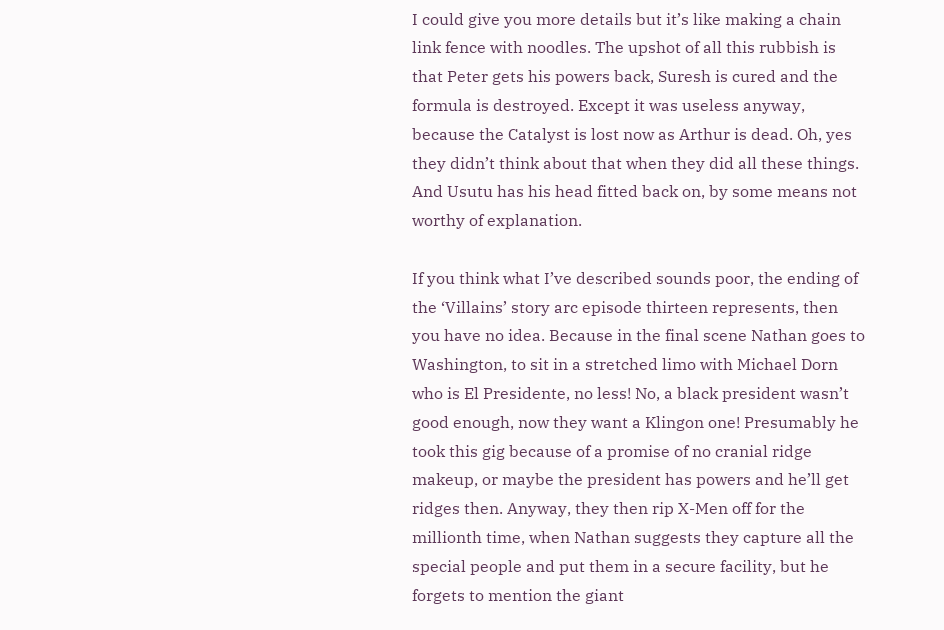I could give you more details but it’s like making a chain link fence with noodles. The upshot of all this rubbish is that Peter gets his powers back, Suresh is cured and the formula is destroyed. Except it was useless anyway, because the Catalyst is lost now as Arthur is dead. Oh, yes they didn’t think about that when they did all these things. And Usutu has his head fitted back on, by some means not worthy of explanation.

If you think what I’ve described sounds poor, the ending of the ‘Villains’ story arc episode thirteen represents, then you have no idea. Because in the final scene Nathan goes to Washington, to sit in a stretched limo with Michael Dorn who is El Presidente, no less! No, a black president wasn’t good enough, now they want a Klingon one! Presumably he took this gig because of a promise of no cranial ridge makeup, or maybe the president has powers and he’ll get ridges then. Anyway, they then rip X-Men off for the millionth time, when Nathan suggests they capture all the special people and put them in a secure facility, but he forgets to mention the giant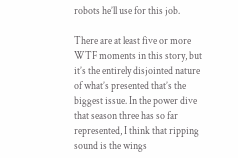robots he’ll use for this job.

There are at least five or more WTF moments in this story, but it’s the entirely disjointed nature of what’s presented that’s the biggest issue. In the power dive that season three has so far represented, I think that ripping sound is the wings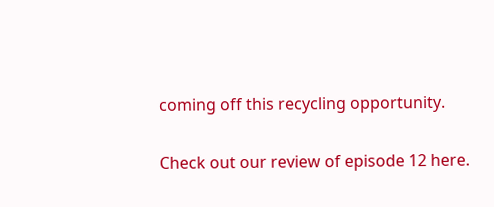coming off this recycling opportunity.

Check out our review of episode 12 here.